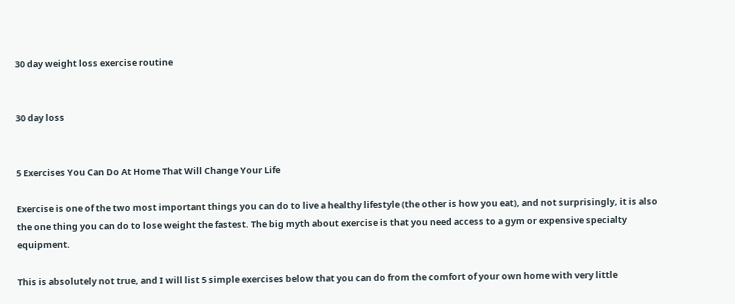30 day weight loss exercise routine


30 day loss


5 Exercises You Can Do At Home That Will Change Your Life

Exercise is one of the two most important things you can do to live a healthy lifestyle (the other is how you eat), and not surprisingly, it is also the one thing you can do to lose weight the fastest. The big myth about exercise is that you need access to a gym or expensive specialty equipment.

This is absolutely not true, and I will list 5 simple exercises below that you can do from the comfort of your own home with very little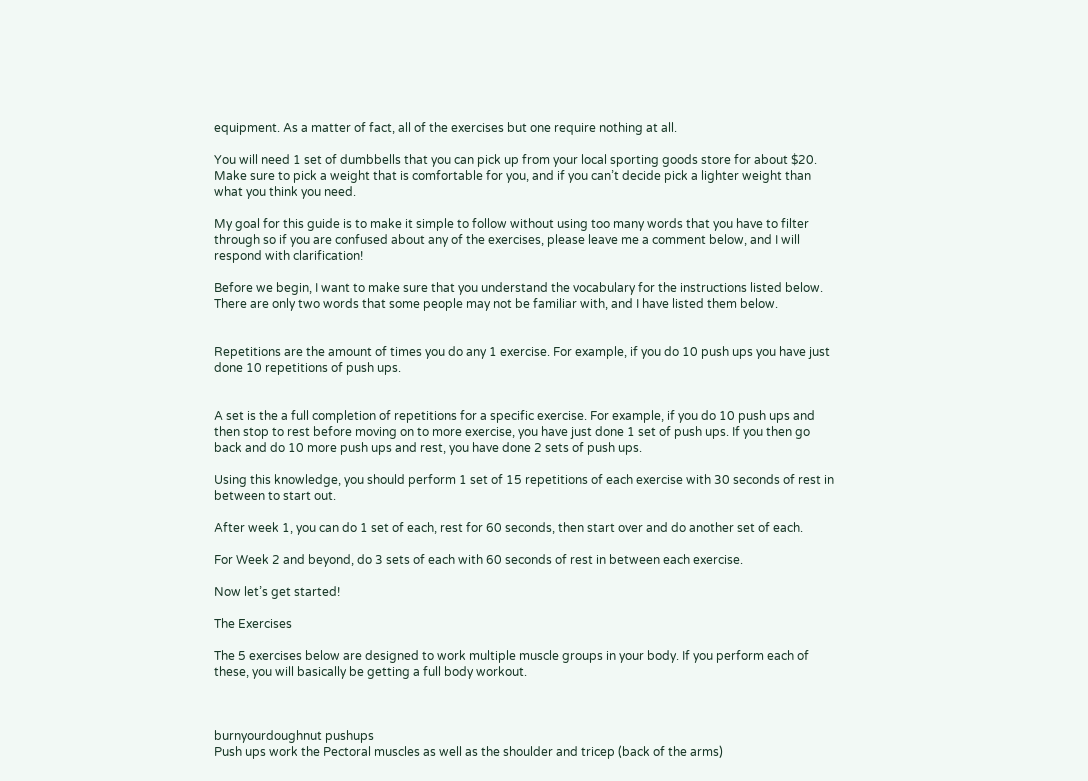equipment. As a matter of fact, all of the exercises but one require nothing at all.

You will need 1 set of dumbbells that you can pick up from your local sporting goods store for about $20. Make sure to pick a weight that is comfortable for you, and if you can’t decide pick a lighter weight than what you think you need.

My goal for this guide is to make it simple to follow without using too many words that you have to filter through so if you are confused about any of the exercises, please leave me a comment below, and I will respond with clarification!

Before we begin, I want to make sure that you understand the vocabulary for the instructions listed below. There are only two words that some people may not be familiar with, and I have listed them below.


Repetitions are the amount of times you do any 1 exercise. For example, if you do 10 push ups you have just done 10 repetitions of push ups.


A set is the a full completion of repetitions for a specific exercise. For example, if you do 10 push ups and then stop to rest before moving on to more exercise, you have just done 1 set of push ups. If you then go back and do 10 more push ups and rest, you have done 2 sets of push ups.

Using this knowledge, you should perform 1 set of 15 repetitions of each exercise with 30 seconds of rest in between to start out.

After week 1, you can do 1 set of each, rest for 60 seconds, then start over and do another set of each.

For Week 2 and beyond, do 3 sets of each with 60 seconds of rest in between each exercise.

Now let’s get started!

The Exercises

The 5 exercises below are designed to work multiple muscle groups in your body. If you perform each of these, you will basically be getting a full body workout.



burnyourdoughnut pushups
Push ups work the Pectoral muscles as well as the shoulder and tricep (back of the arms)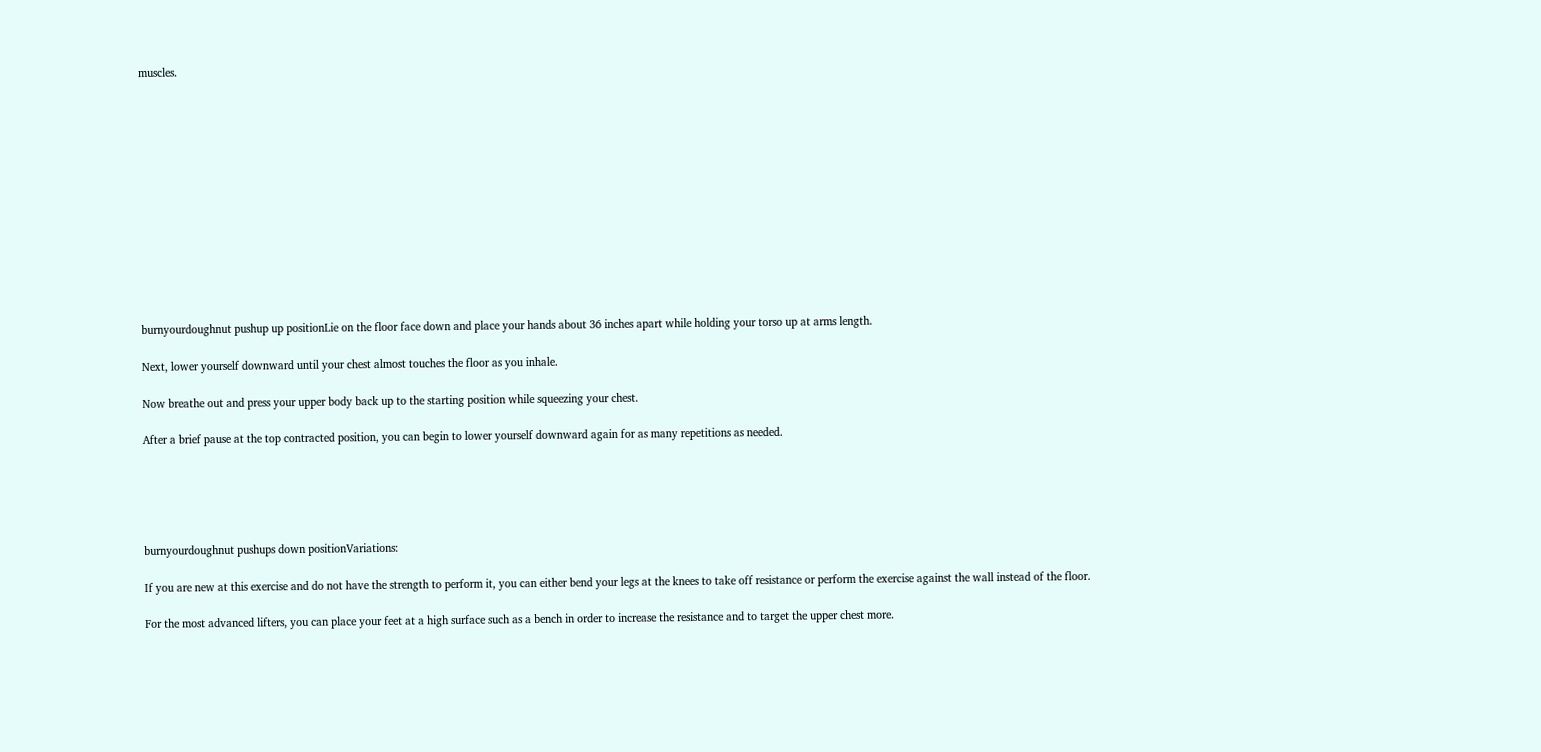muscles.













burnyourdoughnut pushup up positionLie on the floor face down and place your hands about 36 inches apart while holding your torso up at arms length.

Next, lower yourself downward until your chest almost touches the floor as you inhale.

Now breathe out and press your upper body back up to the starting position while squeezing your chest.

After a brief pause at the top contracted position, you can begin to lower yourself downward again for as many repetitions as needed.





burnyourdoughnut pushups down positionVariations:

If you are new at this exercise and do not have the strength to perform it, you can either bend your legs at the knees to take off resistance or perform the exercise against the wall instead of the floor.

For the most advanced lifters, you can place your feet at a high surface such as a bench in order to increase the resistance and to target the upper chest more.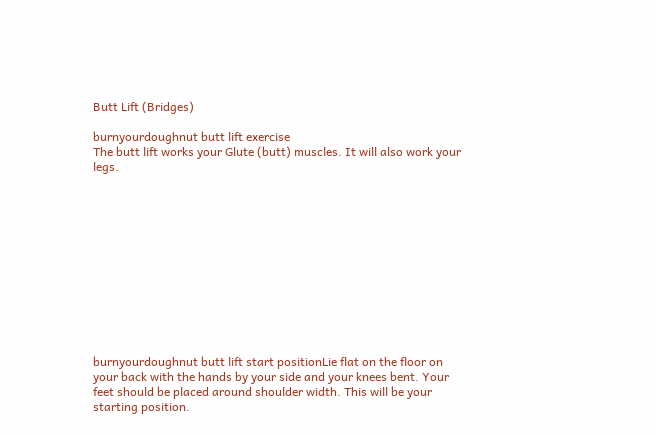Butt Lift (Bridges)

burnyourdoughnut butt lift exercise
The butt lift works your Glute (butt) muscles. It will also work your legs.












burnyourdoughnut butt lift start positionLie flat on the floor on your back with the hands by your side and your knees bent. Your feet should be placed around shoulder width. This will be your starting position.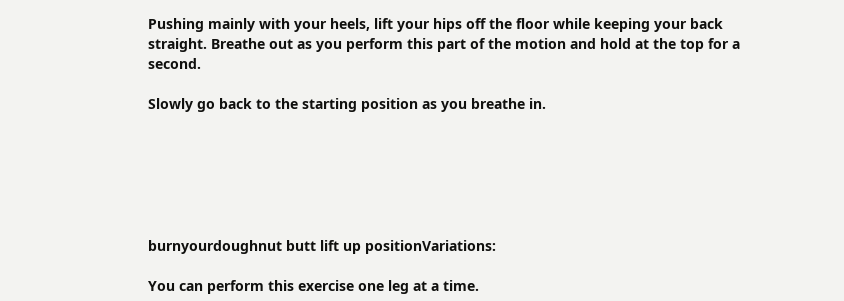Pushing mainly with your heels, lift your hips off the floor while keeping your back straight. Breathe out as you perform this part of the motion and hold at the top for a second.

Slowly go back to the starting position as you breathe in.






burnyourdoughnut butt lift up positionVariations:

You can perform this exercise one leg at a time.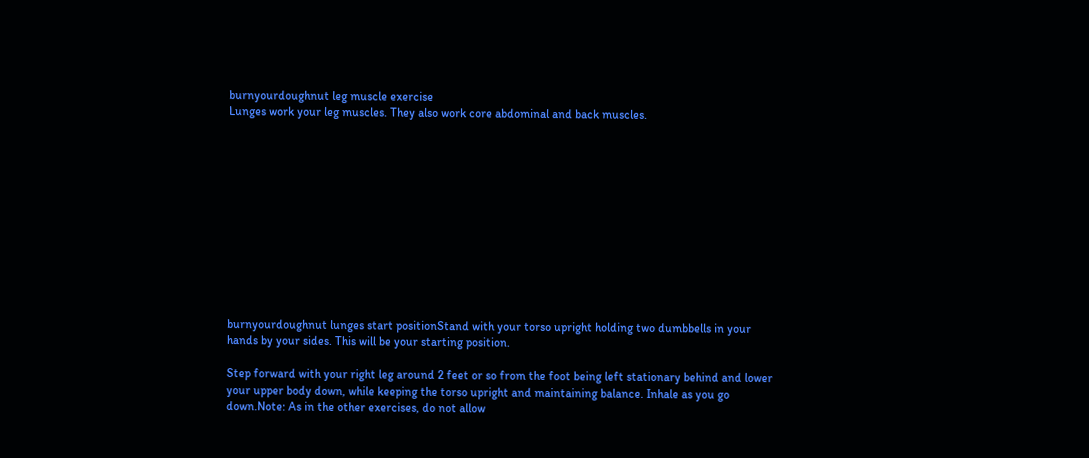burnyourdoughnut leg muscle exercise
Lunges work your leg muscles. They also work core abdominal and back muscles.












burnyourdoughnut lunges start positionStand with your torso upright holding two dumbbells in your hands by your sides. This will be your starting position.

Step forward with your right leg around 2 feet or so from the foot being left stationary behind and lower your upper body down, while keeping the torso upright and maintaining balance. Inhale as you go down.Note: As in the other exercises, do not allow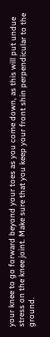your knee to go forward beyond your toes as you come down, as this will put undue stress on the knee joint. Make sure that you keep your front shin perpendicular to the ground.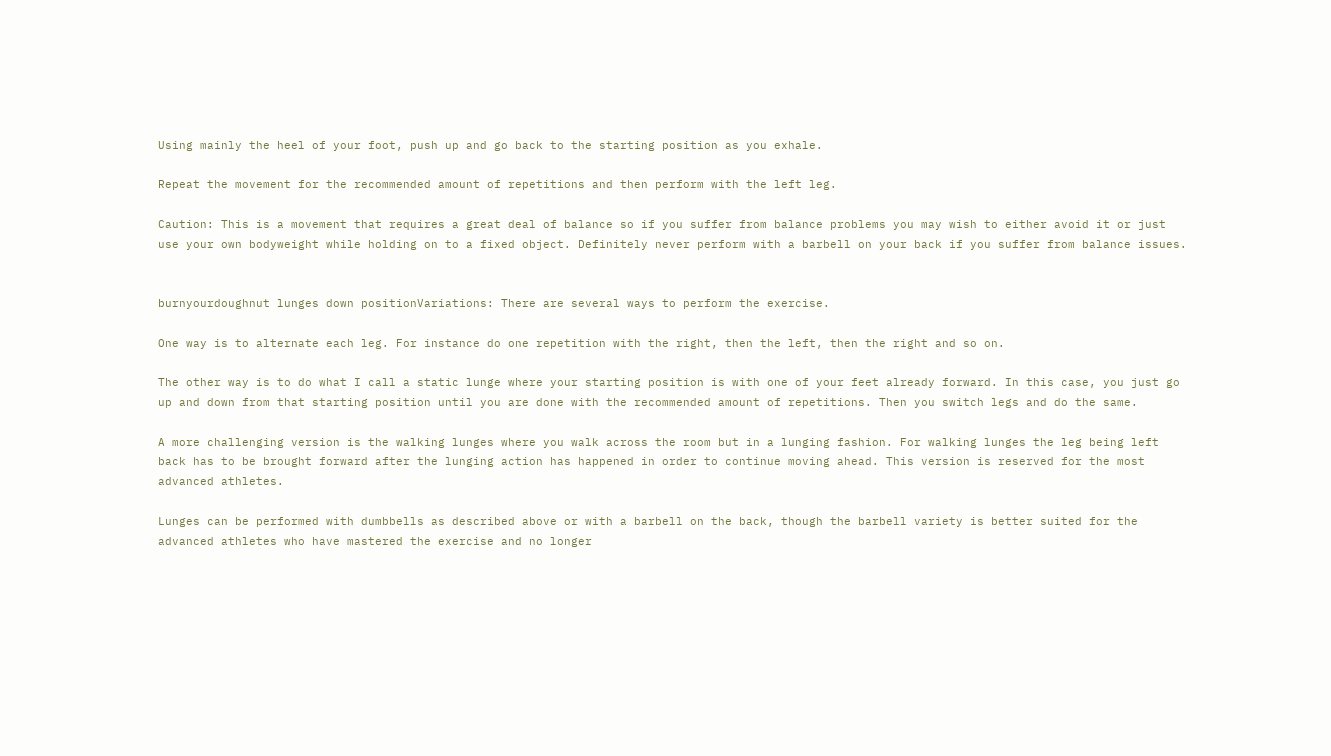Using mainly the heel of your foot, push up and go back to the starting position as you exhale.

Repeat the movement for the recommended amount of repetitions and then perform with the left leg.

Caution: This is a movement that requires a great deal of balance so if you suffer from balance problems you may wish to either avoid it or just use your own bodyweight while holding on to a fixed object. Definitely never perform with a barbell on your back if you suffer from balance issues.


burnyourdoughnut lunges down positionVariations: There are several ways to perform the exercise.

One way is to alternate each leg. For instance do one repetition with the right, then the left, then the right and so on.

The other way is to do what I call a static lunge where your starting position is with one of your feet already forward. In this case, you just go up and down from that starting position until you are done with the recommended amount of repetitions. Then you switch legs and do the same.

A more challenging version is the walking lunges where you walk across the room but in a lunging fashion. For walking lunges the leg being left back has to be brought forward after the lunging action has happened in order to continue moving ahead. This version is reserved for the most advanced athletes.

Lunges can be performed with dumbbells as described above or with a barbell on the back, though the barbell variety is better suited for the advanced athletes who have mastered the exercise and no longer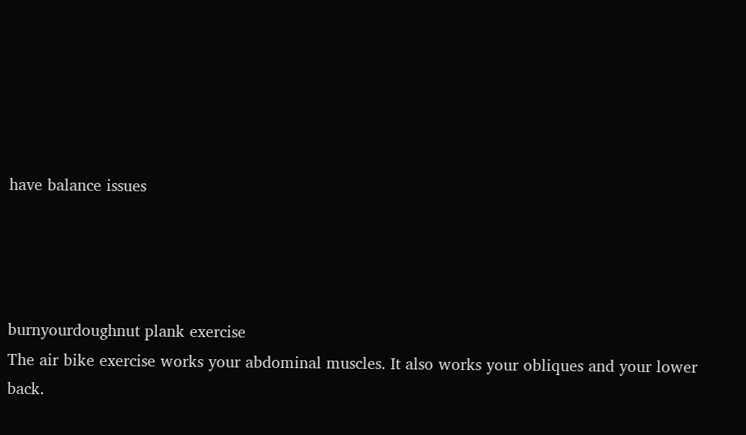have balance issues




burnyourdoughnut plank exercise
The air bike exercise works your abdominal muscles. It also works your obliques and your lower back.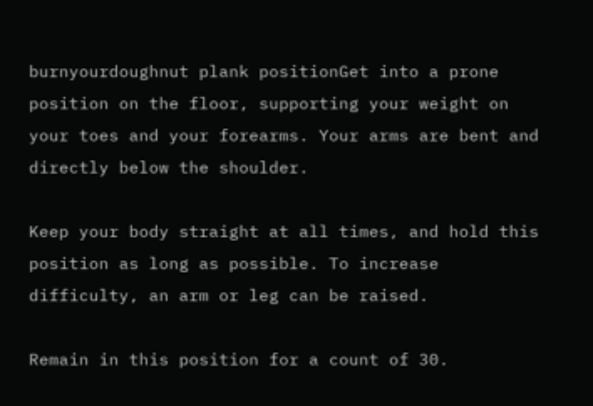burnyourdoughnut plank positionGet into a prone position on the floor, supporting your weight on your toes and your forearms. Your arms are bent and directly below the shoulder.

Keep your body straight at all times, and hold this position as long as possible. To increase difficulty, an arm or leg can be raised.

Remain in this position for a count of 30.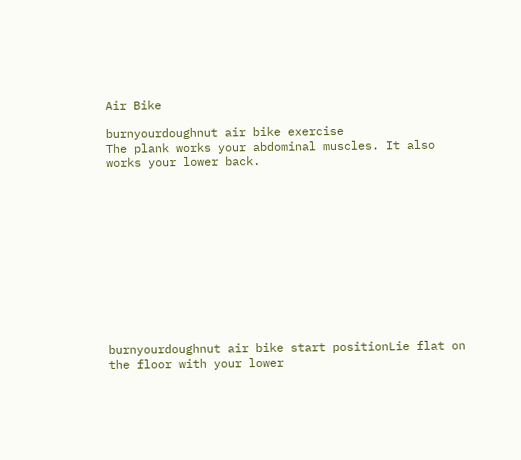Air Bike

burnyourdoughnut air bike exercise
The plank works your abdominal muscles. It also works your lower back.












burnyourdoughnut air bike start positionLie flat on the floor with your lower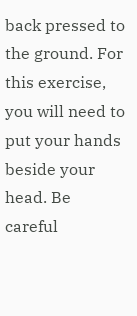back pressed to the ground. For this exercise, you will need to put your hands beside your head. Be careful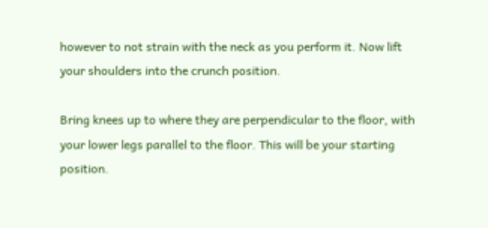however to not strain with the neck as you perform it. Now lift your shoulders into the crunch position.

Bring knees up to where they are perpendicular to the floor, with your lower legs parallel to the floor. This will be your starting position.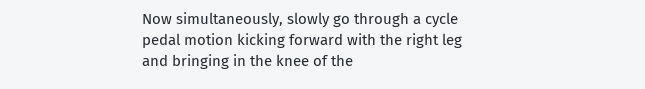Now simultaneously, slowly go through a cycle pedal motion kicking forward with the right leg and bringing in the knee of the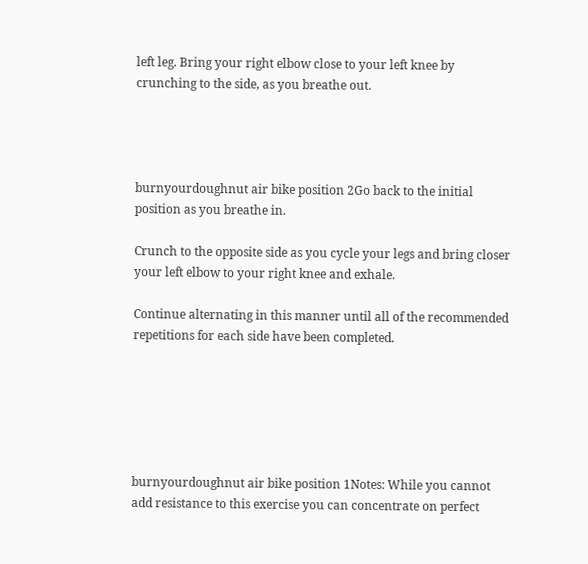left leg. Bring your right elbow close to your left knee by crunching to the side, as you breathe out.




burnyourdoughnut air bike position 2Go back to the initial position as you breathe in.

Crunch to the opposite side as you cycle your legs and bring closer your left elbow to your right knee and exhale.

Continue alternating in this manner until all of the recommended repetitions for each side have been completed.






burnyourdoughnut air bike position 1Notes: While you cannot add resistance to this exercise you can concentrate on perfect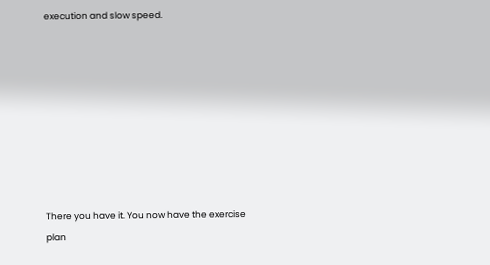execution and slow speed.









There you have it. You now have the exercise plan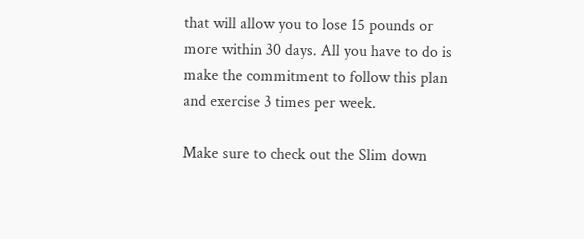that will allow you to lose 15 pounds or more within 30 days. All you have to do is make the commitment to follow this plan and exercise 3 times per week.

Make sure to check out the Slim down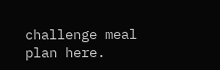challenge meal plan here.